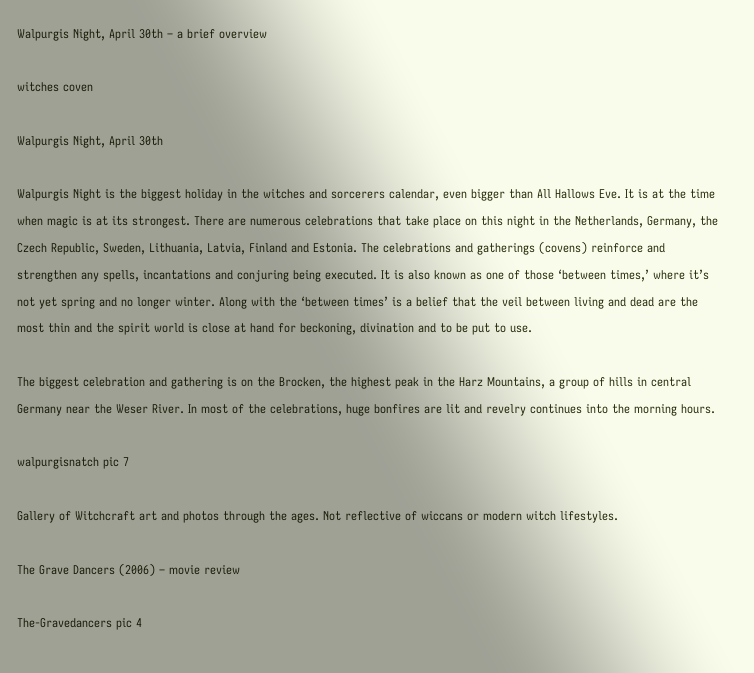Walpurgis Night, April 30th – a brief overview

witches coven

Walpurgis Night, April 30th

Walpurgis Night is the biggest holiday in the witches and sorcerers calendar, even bigger than All Hallows Eve. It is at the time when magic is at its strongest. There are numerous celebrations that take place on this night in the Netherlands, Germany, the Czech Republic, Sweden, Lithuania, Latvia, Finland and Estonia. The celebrations and gatherings (covens) reinforce and strengthen any spells, incantations and conjuring being executed. It is also known as one of those ‘between times,’ where it’s not yet spring and no longer winter. Along with the ‘between times’ is a belief that the veil between living and dead are the most thin and the spirit world is close at hand for beckoning, divination and to be put to use.

The biggest celebration and gathering is on the Brocken, the highest peak in the Harz Mountains, a group of hills in central Germany near the Weser River. In most of the celebrations, huge bonfires are lit and revelry continues into the morning hours.

walpurgisnatch pic 7

Gallery of Witchcraft art and photos through the ages. Not reflective of wiccans or modern witch lifestyles.

The Grave Dancers (2006) – movie review

The-Gravedancers pic 4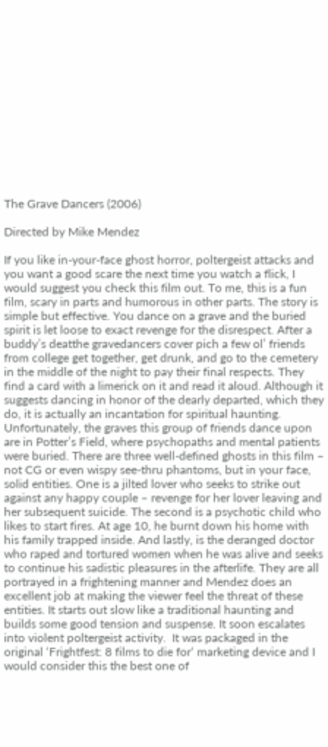The Grave Dancers (2006)

Directed by Mike Mendez

If you like in-your-face ghost horror, poltergeist attacks and you want a good scare the next time you watch a flick, I would suggest you check this film out. To me, this is a fun film, scary in parts and humorous in other parts. The story is simple but effective. You dance on a grave and the buried spirit is let loose to exact revenge for the disrespect. After a buddy’s deatthe gravedancers cover pich a few ol’ friends from college get together, get drunk, and go to the cemetery in the middle of the night to pay their final respects. They find a card with a limerick on it and read it aloud. Although it suggests dancing in honor of the dearly departed, which they do, it is actually an incantation for spiritual haunting. Unfortunately, the graves this group of friends dance upon are in Potter’s Field, where psychopaths and mental patients were buried. There are three well-defined ghosts in this film – not CG or even wispy see-thru phantoms, but in your face, solid entities. One is a jilted lover who seeks to strike out against any happy couple – revenge for her lover leaving and her subsequent suicide. The second is a psychotic child who likes to start fires. At age 10, he burnt down his home with his family trapped inside. And lastly, is the deranged doctor who raped and tortured women when he was alive and seeks to continue his sadistic pleasures in the afterlife. They are all portrayed in a frightening manner and Mendez does an excellent job at making the viewer feel the threat of these entities. It starts out slow like a traditional haunting and builds some good tension and suspense. It soon escalates into violent poltergeist activity.  It was packaged in the original ‘Frightfest: 8 films to die for‘ marketing device and I would consider this the best one of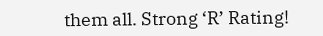them all. Strong ‘R’ Rating!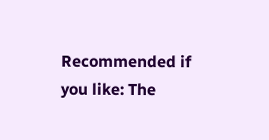Recommended if you like: The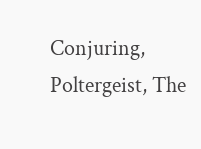Conjuring, Poltergeist, The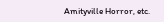Amityville Horror, etc.